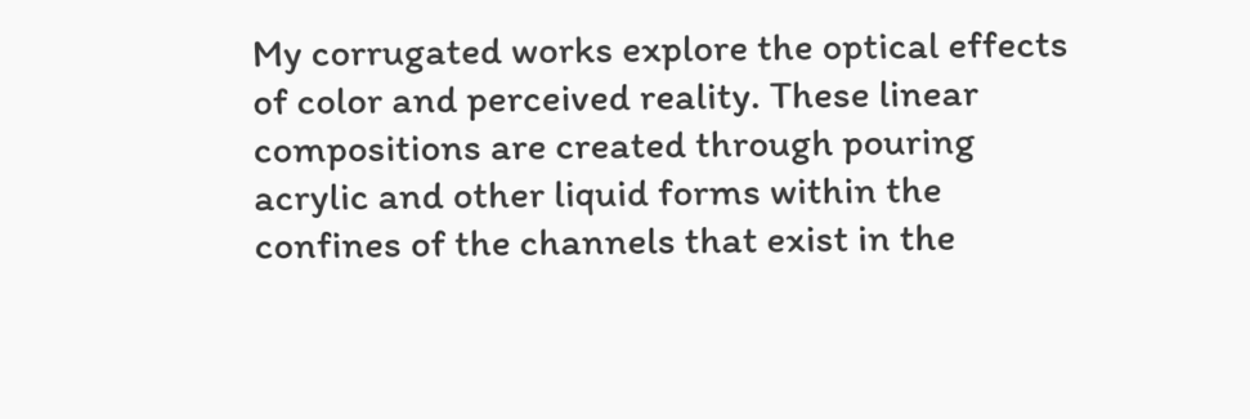My corrugated works explore the optical effects of color and perceived reality. These linear compositions are created through pouring acrylic and other liquid forms within the confines of the channels that exist in the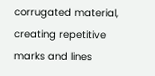corrugated material, creating repetitive marks and lines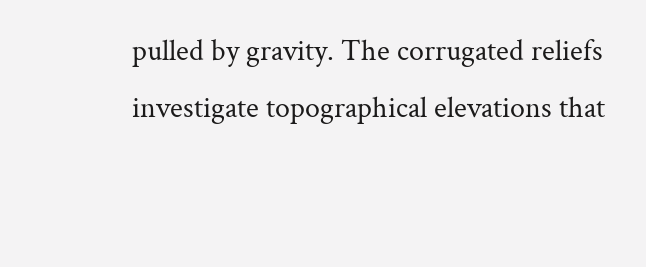pulled by gravity. The corrugated reliefs investigate topographical elevations that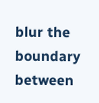blur the boundary between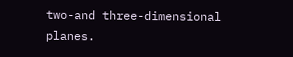two-and three-dimensional planes.